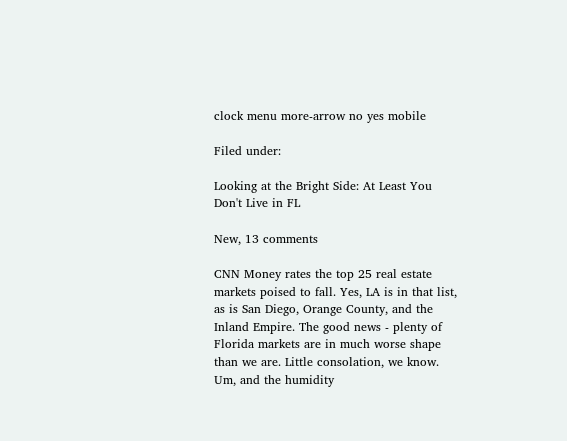clock menu more-arrow no yes mobile

Filed under:

Looking at the Bright Side: At Least You Don't Live in FL

New, 13 comments

CNN Money rates the top 25 real estate markets poised to fall. Yes, LA is in that list, as is San Diego, Orange County, and the Inland Empire. The good news - plenty of Florida markets are in much worse shape than we are. Little consolation, we know. Um, and the humidity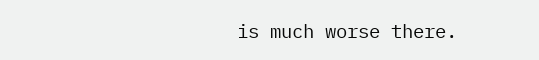is much worse there.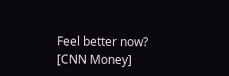Feel better now? [CNN Money]